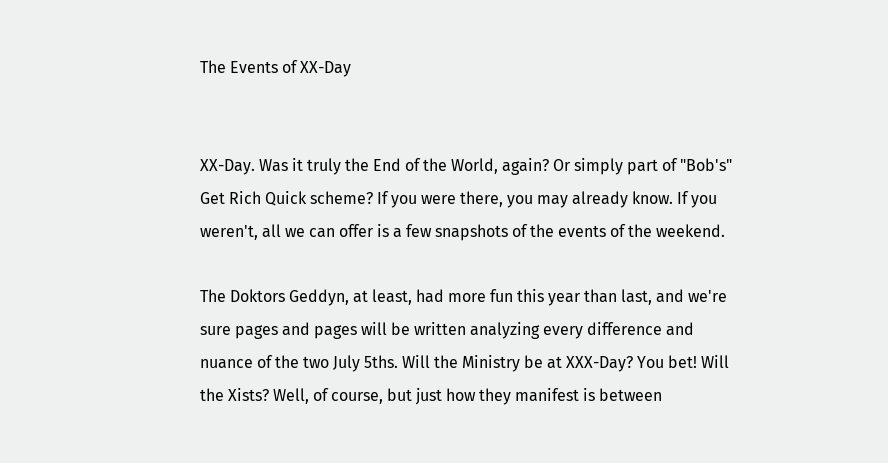The Events of XX-Day


XX-Day. Was it truly the End of the World, again? Or simply part of "Bob's" Get Rich Quick scheme? If you were there, you may already know. If you weren't, all we can offer is a few snapshots of the events of the weekend.

The Doktors Geddyn, at least, had more fun this year than last, and we're sure pages and pages will be written analyzing every difference and nuance of the two July 5ths. Will the Ministry be at XXX-Day? You bet! Will the Xists? Well, of course, but just how they manifest is between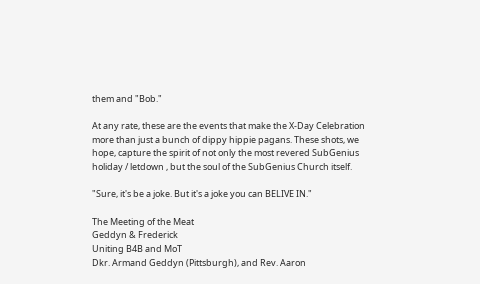them and "Bob."

At any rate, these are the events that make the X-Day Celebration more than just a bunch of dippy hippie pagans. These shots, we hope, capture the spirit of not only the most revered SubGenius holiday / letdown , but the soul of the SubGenius Church itself.

"Sure, it's be a joke. But it's a joke you can BELIVE IN."

The Meeting of the Meat
Geddyn & Frederick
Uniting B4B and MoT
Dkr. Armand Geddyn (Pittsburgh), and Rev. Aaron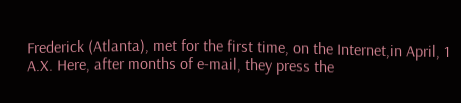Frederick (Atlanta), met for the first time, on the Internet,in April, 1 A.X. Here, after months of e-mail, they press the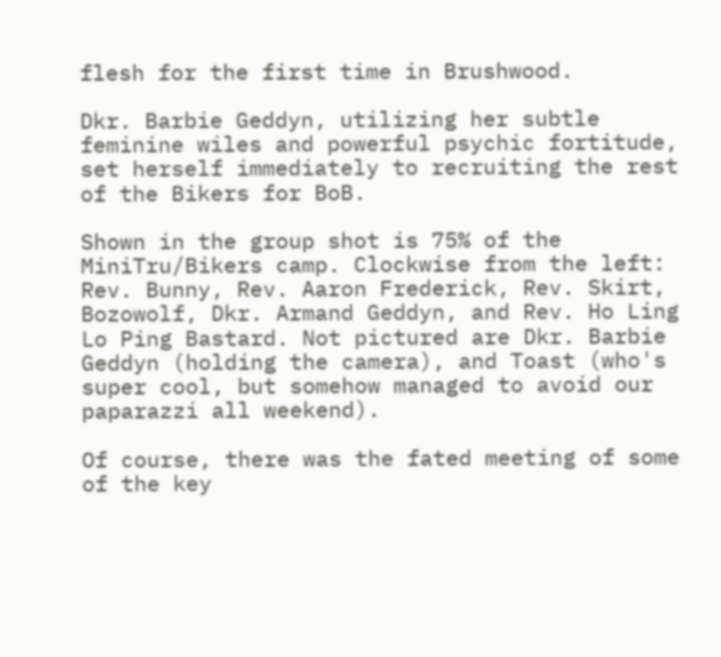flesh for the first time in Brushwood.

Dkr. Barbie Geddyn, utilizing her subtle feminine wiles and powerful psychic fortitude, set herself immediately to recruiting the rest of the Bikers for BoB.

Shown in the group shot is 75% of the MiniTru/Bikers camp. Clockwise from the left: Rev. Bunny, Rev. Aaron Frederick, Rev. Skirt, Bozowolf, Dkr. Armand Geddyn, and Rev. Ho Ling Lo Ping Bastard. Not pictured are Dkr. Barbie Geddyn (holding the camera), and Toast (who's super cool, but somehow managed to avoid our paparazzi all weekend).

Of course, there was the fated meeting of some of the key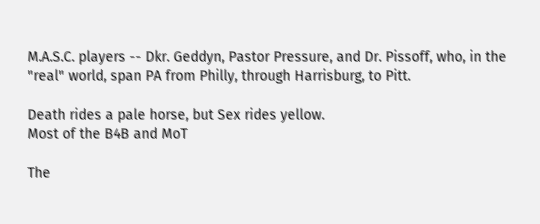M.A.S.C. players -- Dkr. Geddyn, Pastor Pressure, and Dr. Pissoff, who, in the "real" world, span PA from Philly, through Harrisburg, to Pitt.

Death rides a pale horse, but Sex rides yellow.
Most of the B4B and MoT

The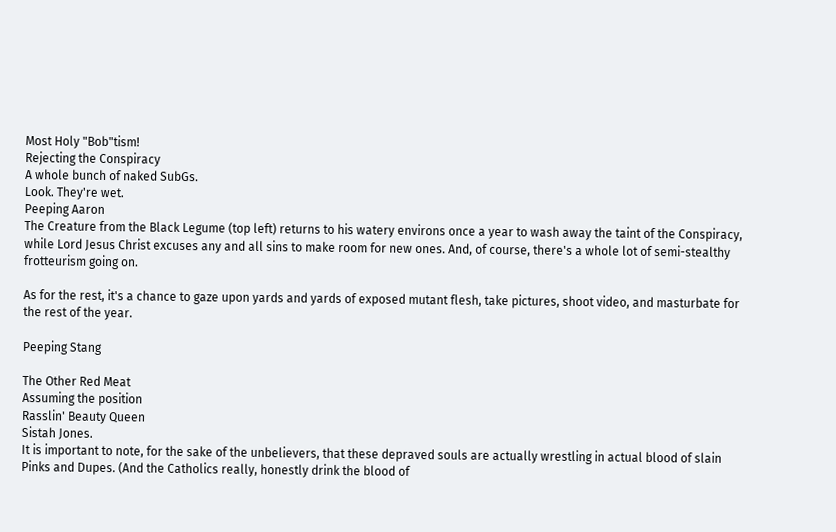Most Holy "Bob"tism!
Rejecting the Conspiracy
A whole bunch of naked SubGs.
Look. They're wet.
Peeping Aaron
The Creature from the Black Legume (top left) returns to his watery environs once a year to wash away the taint of the Conspiracy, while Lord Jesus Christ excuses any and all sins to make room for new ones. And, of course, there's a whole lot of semi-stealthy frotteurism going on.

As for the rest, it's a chance to gaze upon yards and yards of exposed mutant flesh, take pictures, shoot video, and masturbate for the rest of the year.

Peeping Stang

The Other Red Meat
Assuming the position
Rasslin' Beauty Queen
Sistah Jones.
It is important to note, for the sake of the unbelievers, that these depraved souls are actually wrestling in actual blood of slain Pinks and Dupes. (And the Catholics really, honestly drink the blood of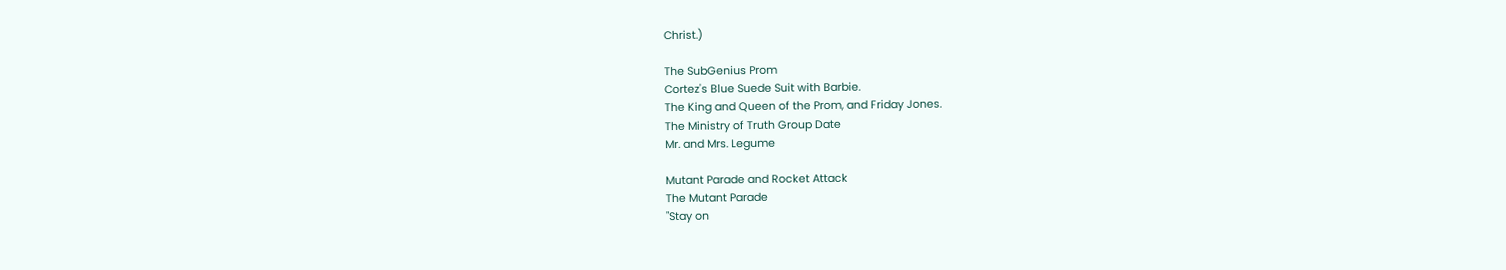Christ.)

The SubGenius Prom
Cortez's Blue Suede Suit with Barbie.
The King and Queen of the Prom, and Friday Jones.
The Ministry of Truth Group Date
Mr. and Mrs. Legume

Mutant Parade and Rocket Attack
The Mutant Parade
"Stay on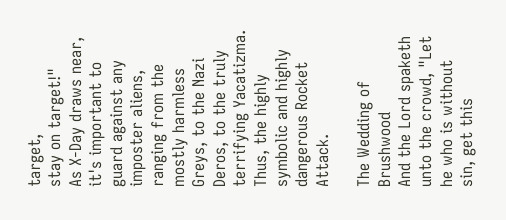target,
stay on target!"
As X-Day draws near, it's important to guard against any imposter aliens, ranging from the mostly harmless Greys, to the Nazi Deros, to the truly terrifying Yacatizma. Thus, the highly symbolic and highly dangerous Rocket Attack.

The Wedding of Brushwood
And the Lord spaketh unto the crowd, "Let he who is without sin, get this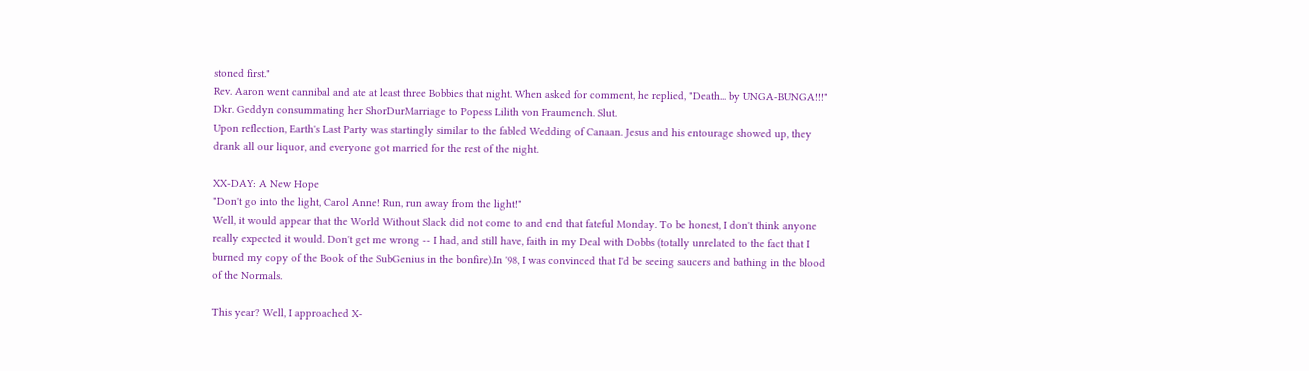stoned first."
Rev. Aaron went cannibal and ate at least three Bobbies that night. When asked for comment, he replied, "Death... by UNGA-BUNGA!!!"
Dkr. Geddyn consummating her ShorDurMarriage to Popess Lilith von Fraumench. Slut.
Upon reflection, Earth's Last Party was startingly similar to the fabled Wedding of Canaan. Jesus and his entourage showed up, they drank all our liquor, and everyone got married for the rest of the night.

XX-DAY: A New Hope
"Don't go into the light, Carol Anne! Run, run away from the light!"
Well, it would appear that the World Without Slack did not come to and end that fateful Monday. To be honest, I don't think anyone really expected it would. Don't get me wrong -- I had, and still have, faith in my Deal with Dobbs (totally unrelated to the fact that I burned my copy of the Book of the SubGenius in the bonfire).In '98, I was convinced that I'd be seeing saucers and bathing in the blood of the Normals.

This year? Well, I approached X-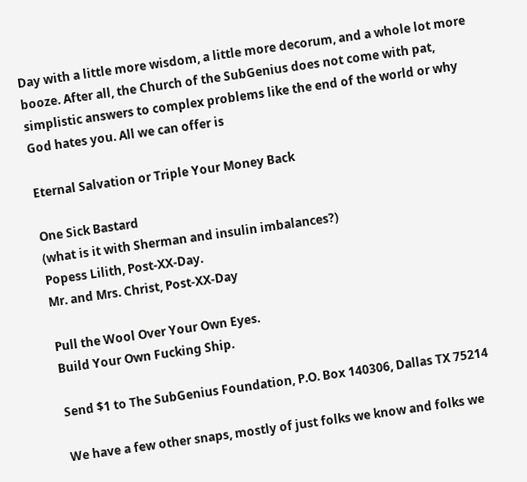Day with a little more wisdom, a little more decorum, and a whole lot more booze. After all, the Church of the SubGenius does not come with pat, simplistic answers to complex problems like the end of the world or why God hates you. All we can offer is

Eternal Salvation or Triple Your Money Back

One Sick Bastard
(what is it with Sherman and insulin imbalances?)
Popess Lilith, Post-XX-Day.
Mr. and Mrs. Christ, Post-XX-Day

Pull the Wool Over Your Own Eyes.
Build Your Own Fucking Ship.

Send $1 to The SubGenius Foundation, P.O. Box 140306, Dallas TX 75214

We have a few other snaps, mostly of just folks we know and folks we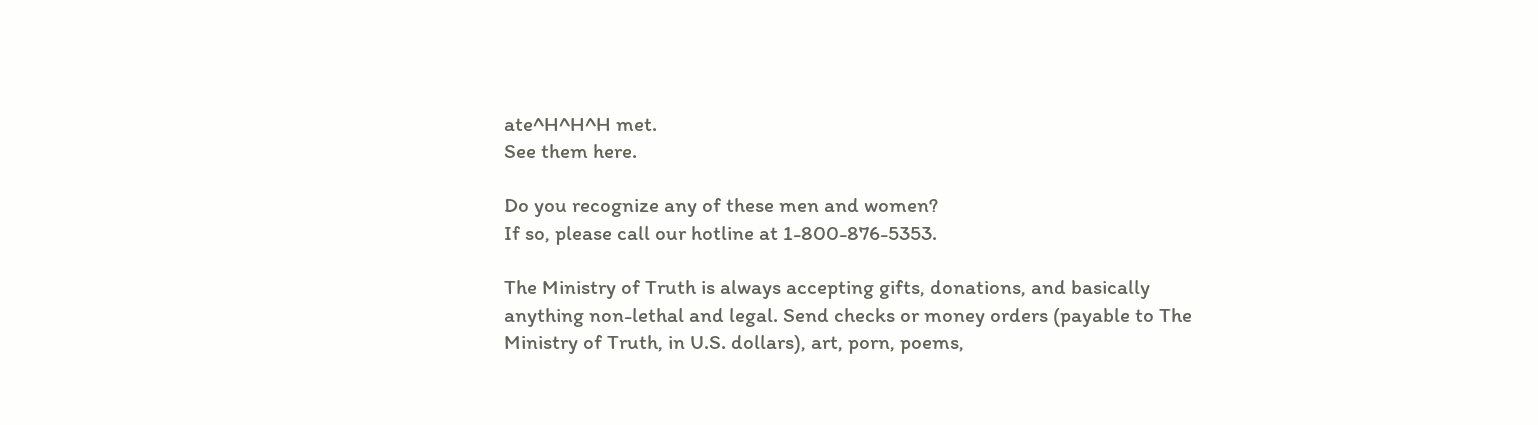ate^H^H^H met.
See them here.

Do you recognize any of these men and women?
If so, please call our hotline at 1-800-876-5353.

The Ministry of Truth is always accepting gifts, donations, and basically anything non-lethal and legal. Send checks or money orders (payable to The Ministry of Truth, in U.S. dollars), art, porn, poems,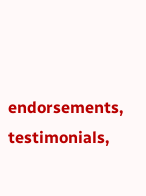endorsements, testimonials,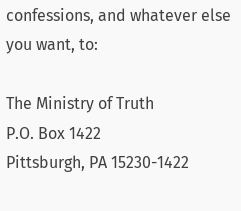confessions, and whatever else you want, to:

The Ministry of Truth
P.O. Box 1422
Pittsburgh, PA 15230-1422